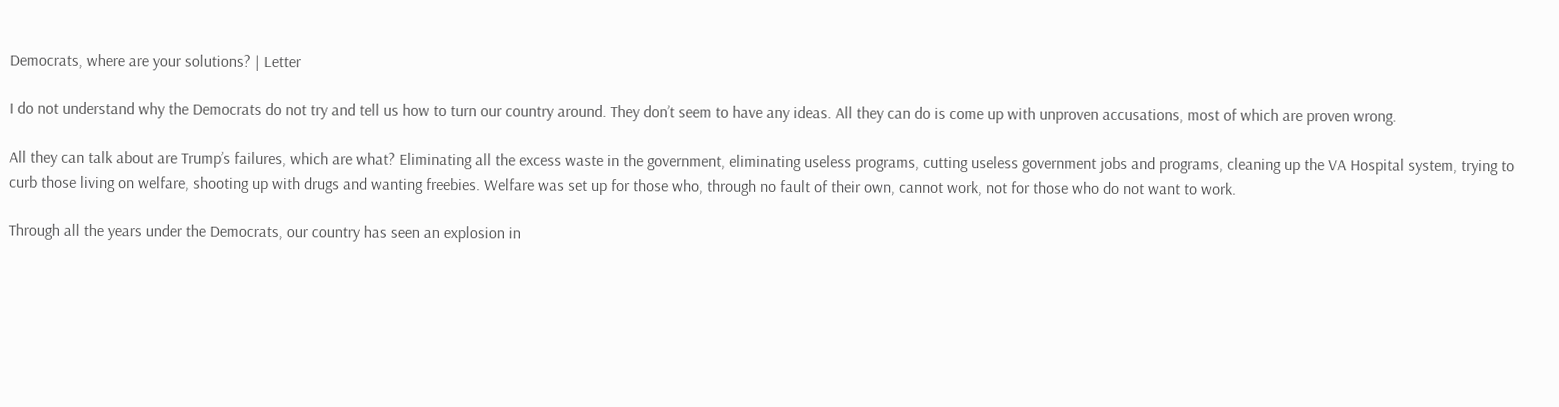Democrats, where are your solutions? | Letter

I do not understand why the Democrats do not try and tell us how to turn our country around. They don’t seem to have any ideas. All they can do is come up with unproven accusations, most of which are proven wrong.

All they can talk about are Trump’s failures, which are what? Eliminating all the excess waste in the government, eliminating useless programs, cutting useless government jobs and programs, cleaning up the VA Hospital system, trying to curb those living on welfare, shooting up with drugs and wanting freebies. Welfare was set up for those who, through no fault of their own, cannot work, not for those who do not want to work.

Through all the years under the Democrats, our country has seen an explosion in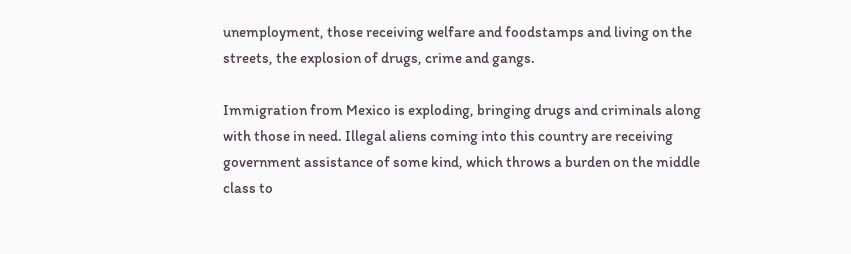unemployment, those receiving welfare and foodstamps and living on the streets, the explosion of drugs, crime and gangs.

Immigration from Mexico is exploding, bringing drugs and criminals along with those in need. Illegal aliens coming into this country are receiving government assistance of some kind, which throws a burden on the middle class to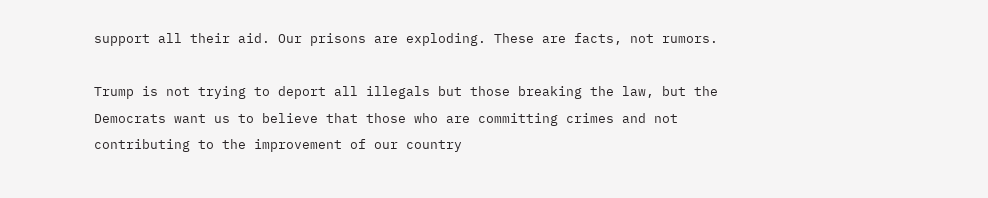support all their aid. Our prisons are exploding. These are facts, not rumors.

Trump is not trying to deport all illegals but those breaking the law, but the Democrats want us to believe that those who are committing crimes and not contributing to the improvement of our country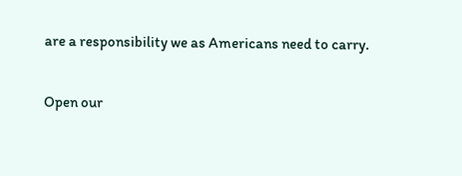are a responsibility we as Americans need to carry.

Open our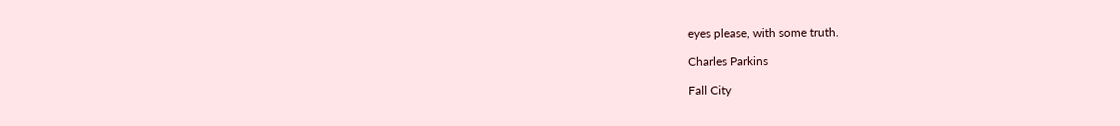eyes please, with some truth.

Charles Parkins

Fall City